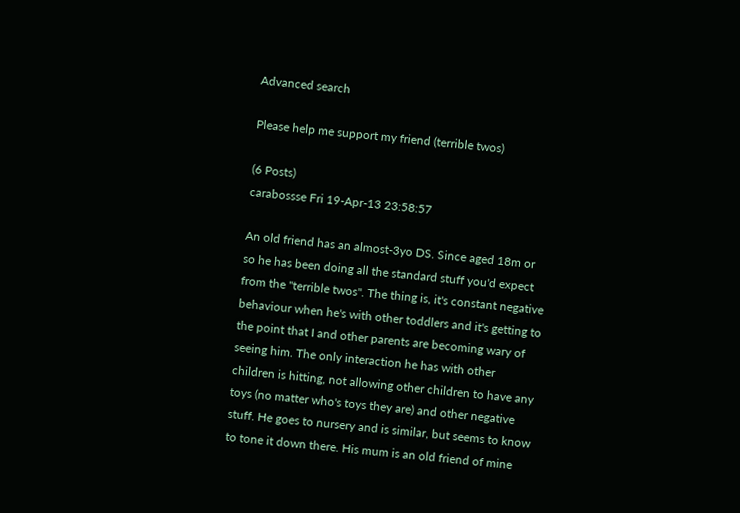Advanced search

Please help me support my friend (terrible twos)

(6 Posts)
carabossse Fri 19-Apr-13 23:58:57

An old friend has an almost-3yo DS. Since aged 18m or so he has been doing all the standard stuff you'd expect from the "terrible twos". The thing is, it's constant negative behaviour when he's with other toddlers and it's getting to the point that I and other parents are becoming wary of seeing him. The only interaction he has with other children is hitting, not allowing other children to have any toys (no matter who's toys they are) and other negative stuff. He goes to nursery and is similar, but seems to know to tone it down there. His mum is an old friend of mine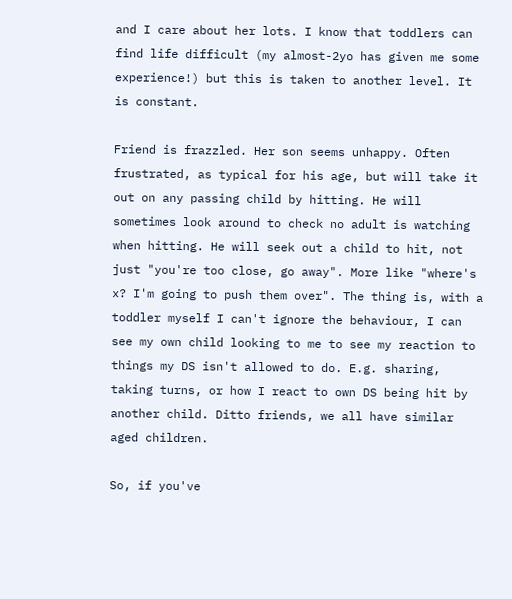and I care about her lots. I know that toddlers can find life difficult (my almost-2yo has given me some experience!) but this is taken to another level. It is constant.

Friend is frazzled. Her son seems unhappy. Often frustrated, as typical for his age, but will take it out on any passing child by hitting. He will sometimes look around to check no adult is watching when hitting. He will seek out a child to hit, not just "you're too close, go away". More like "where's x? I'm going to push them over". The thing is, with a toddler myself I can't ignore the behaviour, I can see my own child looking to me to see my reaction to things my DS isn't allowed to do. E.g. sharing, taking turns, or how I react to own DS being hit by another child. Ditto friends, we all have similar aged children.

So, if you've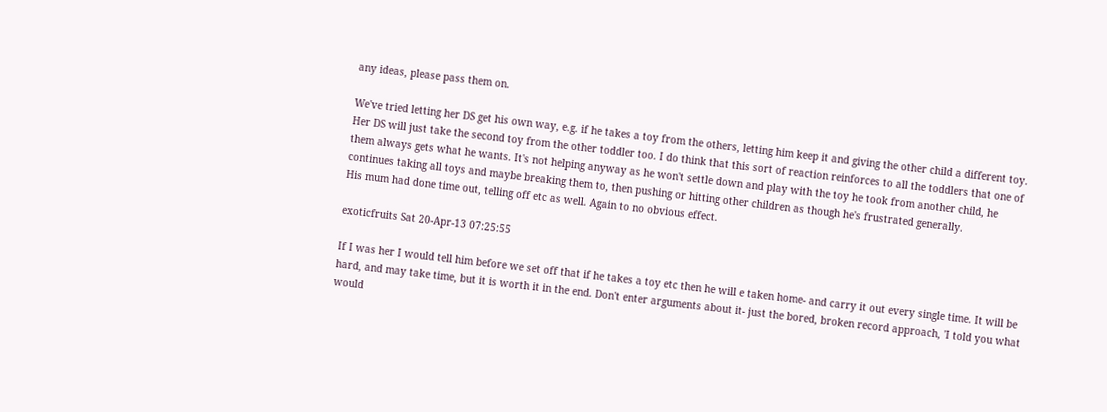any ideas, please pass them on.

We've tried letting her DS get his own way, e.g. if he takes a toy from the others, letting him keep it and giving the other child a different toy. Her DS will just take the second toy from the other toddler too. I do think that this sort of reaction reinforces to all the toddlers that one of them always gets what he wants. It's not helping anyway as he won't settle down and play with the toy he took from another child, he continues taking all toys and maybe breaking them to, then pushing or hitting other children as though he's frustrated generally.
His mum had done time out, telling off etc as well. Again to no obvious effect.

exoticfruits Sat 20-Apr-13 07:25:55

If I was her I would tell him before we set off that if he takes a toy etc then he will e taken home- and carry it out every single time. It will be hard, and may take time, but it is worth it in the end. Don't enter arguments about it- just the bored, broken record approach, 'I told you what would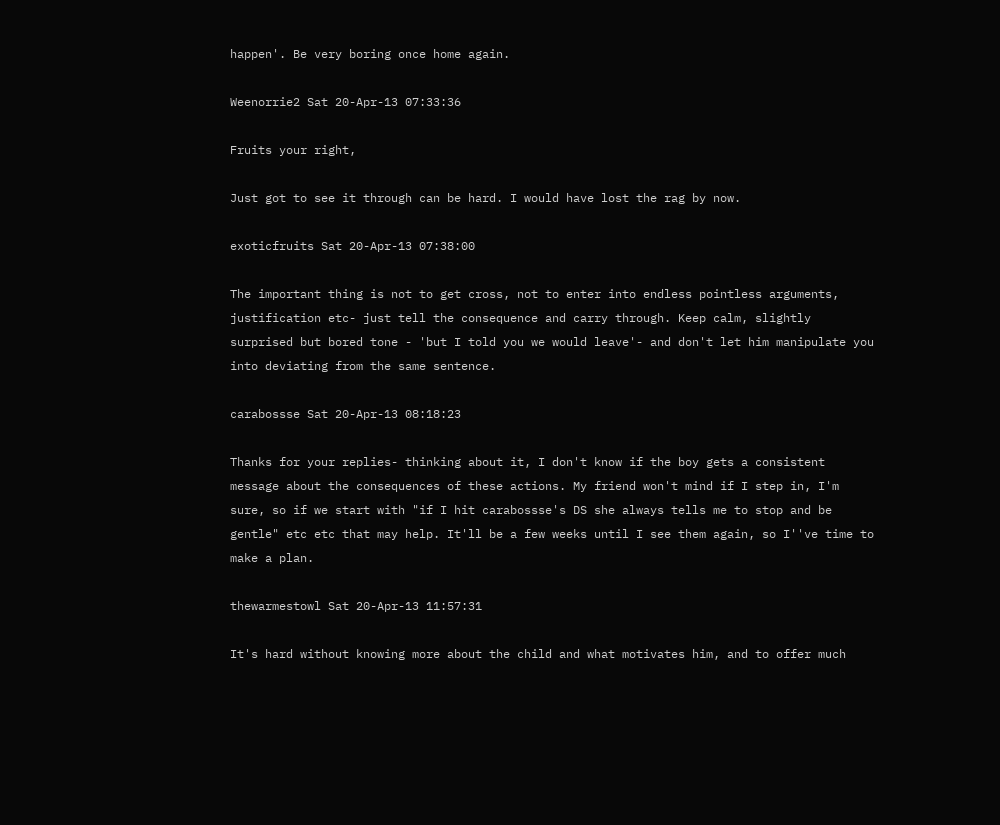happen'. Be very boring once home again.

Weenorrie2 Sat 20-Apr-13 07:33:36

Fruits your right,

Just got to see it through can be hard. I would have lost the rag by now.

exoticfruits Sat 20-Apr-13 07:38:00

The important thing is not to get cross, not to enter into endless pointless arguments, justification etc- just tell the consequence and carry through. Keep calm, slightly surprised but bored tone - 'but I told you we would leave'- and don't let him manipulate you into deviating from the same sentence.

carabossse Sat 20-Apr-13 08:18:23

Thanks for your replies- thinking about it, I don't know if the boy gets a consistent message about the consequences of these actions. My friend won't mind if I step in, I'm sure, so if we start with "if I hit carabossse's DS she always tells me to stop and be gentle" etc etc that may help. It'll be a few weeks until I see them again, so I''ve time to make a plan.

thewarmestowl Sat 20-Apr-13 11:57:31

It's hard without knowing more about the child and what motivates him, and to offer much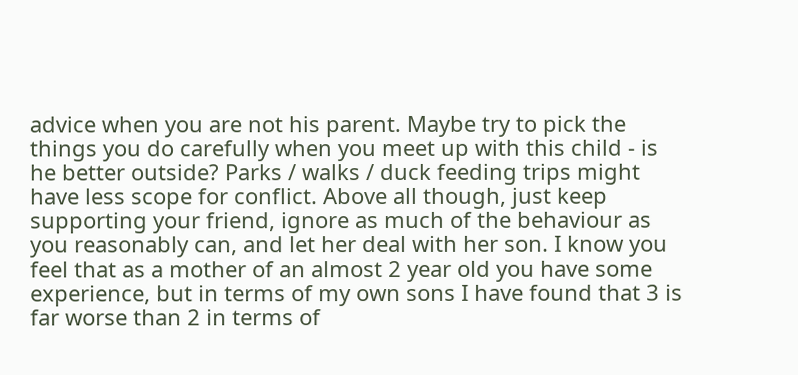advice when you are not his parent. Maybe try to pick the things you do carefully when you meet up with this child - is he better outside? Parks / walks / duck feeding trips might have less scope for conflict. Above all though, just keep supporting your friend, ignore as much of the behaviour as you reasonably can, and let her deal with her son. I know you feel that as a mother of an almost 2 year old you have some experience, but in terms of my own sons I have found that 3 is far worse than 2 in terms of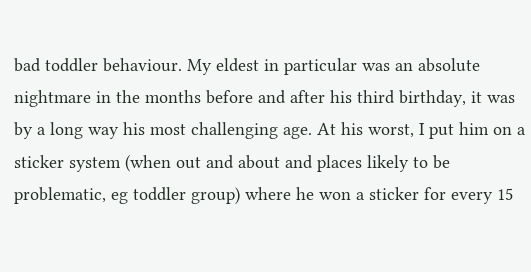bad toddler behaviour. My eldest in particular was an absolute nightmare in the months before and after his third birthday, it was by a long way his most challenging age. At his worst, I put him on a sticker system (when out and about and places likely to be problematic, eg toddler group) where he won a sticker for every 15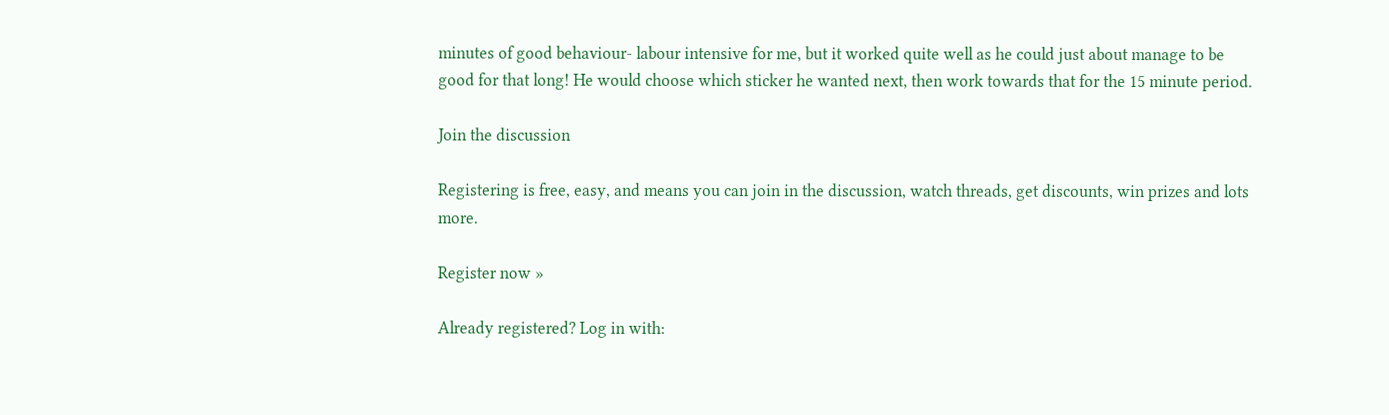minutes of good behaviour- labour intensive for me, but it worked quite well as he could just about manage to be good for that long! He would choose which sticker he wanted next, then work towards that for the 15 minute period.

Join the discussion

Registering is free, easy, and means you can join in the discussion, watch threads, get discounts, win prizes and lots more.

Register now »

Already registered? Log in with: